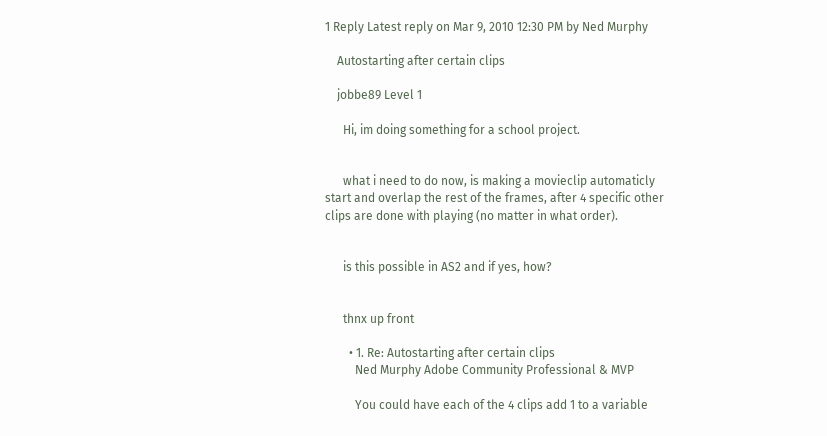1 Reply Latest reply on Mar 9, 2010 12:30 PM by Ned Murphy

    Autostarting after certain clips

    jobbe89 Level 1

      Hi, im doing something for a school project.


      what i need to do now, is making a movieclip automaticly start and overlap the rest of the frames, after 4 specific other clips are done with playing (no matter in what order).


      is this possible in AS2 and if yes, how?


      thnx up front

        • 1. Re: Autostarting after certain clips
          Ned Murphy Adobe Community Professional & MVP

          You could have each of the 4 clips add 1 to a variable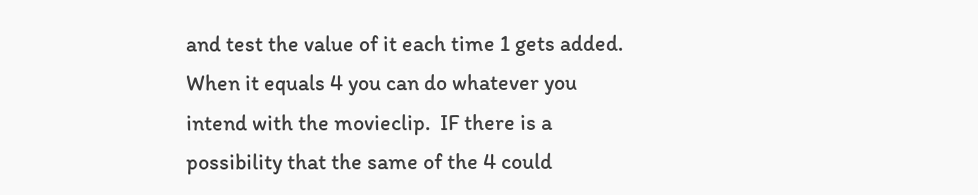and test the value of it each time 1 gets added.  When it equals 4 you can do whatever you intend with the movieclip.  IF there is a possibility that the same of the 4 could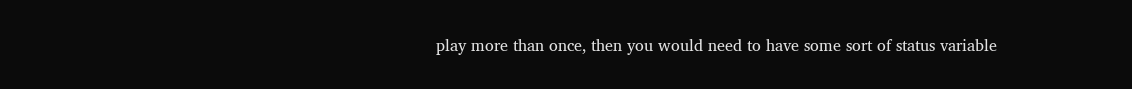play more than once, then you would need to have some sort of status variable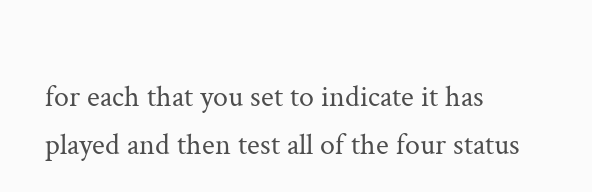for each that you set to indicate it has played and then test all of the four status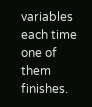variables each time one of them finishes.